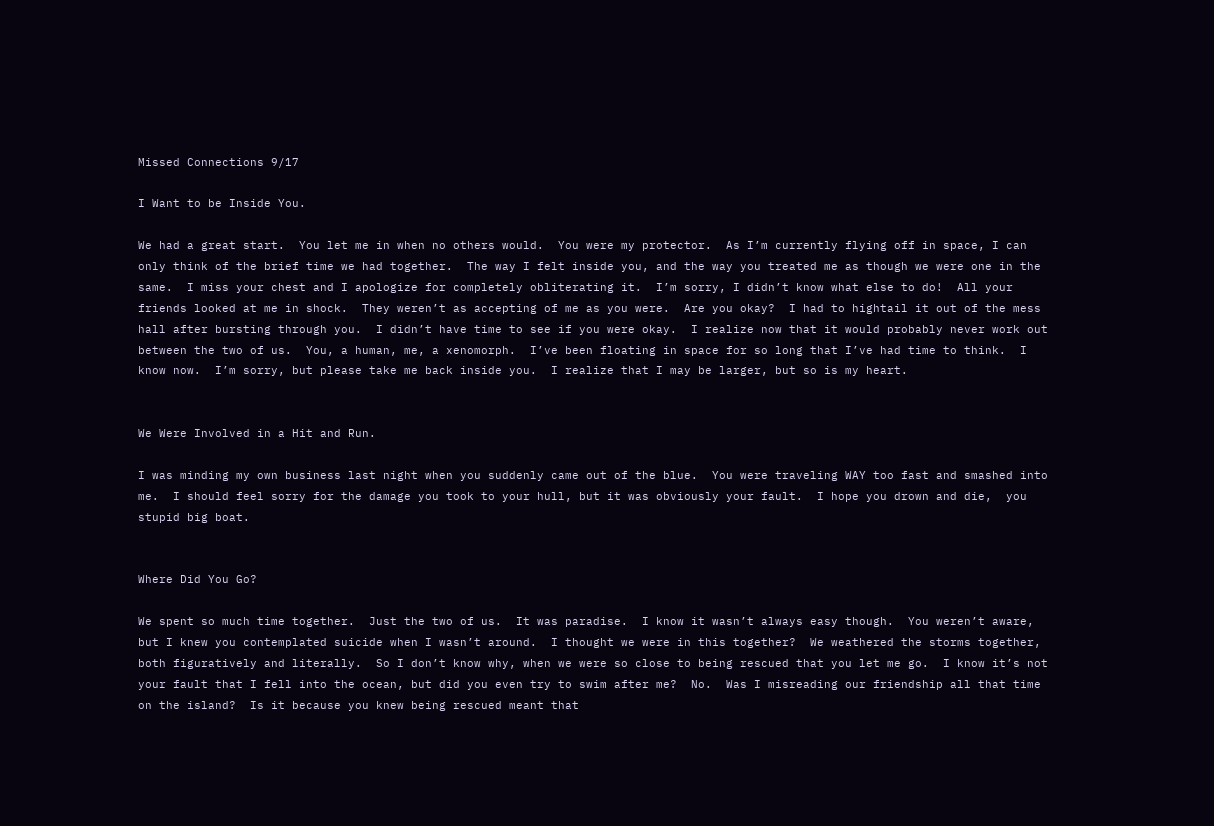Missed Connections 9/17

I Want to be Inside You.

We had a great start.  You let me in when no others would.  You were my protector.  As I’m currently flying off in space, I can only think of the brief time we had together.  The way I felt inside you, and the way you treated me as though we were one in the same.  I miss your chest and I apologize for completely obliterating it.  I’m sorry, I didn’t know what else to do!  All your friends looked at me in shock.  They weren’t as accepting of me as you were.  Are you okay?  I had to hightail it out of the mess hall after bursting through you.  I didn’t have time to see if you were okay.  I realize now that it would probably never work out between the two of us.  You, a human, me, a xenomorph.  I’ve been floating in space for so long that I’ve had time to think.  I know now.  I’m sorry, but please take me back inside you.  I realize that I may be larger, but so is my heart.


We Were Involved in a Hit and Run.

I was minding my own business last night when you suddenly came out of the blue.  You were traveling WAY too fast and smashed into me.  I should feel sorry for the damage you took to your hull, but it was obviously your fault.  I hope you drown and die,  you stupid big boat.


Where Did You Go?

We spent so much time together.  Just the two of us.  It was paradise.  I know it wasn’t always easy though.  You weren’t aware, but I knew you contemplated suicide when I wasn’t around.  I thought we were in this together?  We weathered the storms together, both figuratively and literally.  So I don’t know why, when we were so close to being rescued that you let me go.  I know it’s not your fault that I fell into the ocean, but did you even try to swim after me?  No.  Was I misreading our friendship all that time on the island?  Is it because you knew being rescued meant that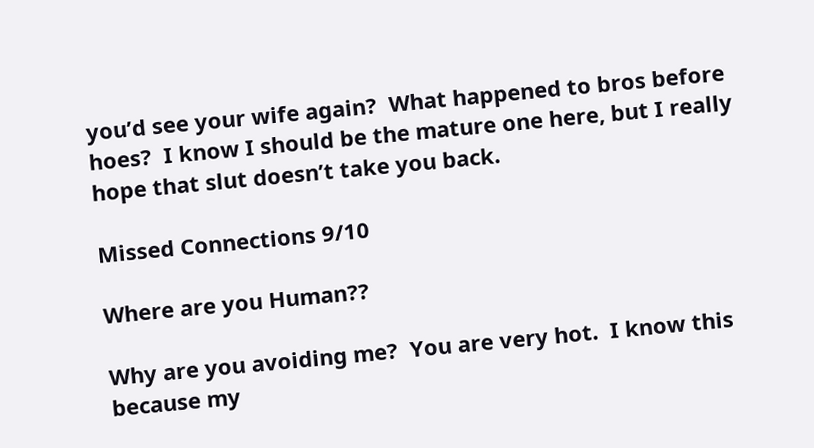you’d see your wife again?  What happened to bros before hoes?  I know I should be the mature one here, but I really hope that slut doesn’t take you back.

Missed Connections 9/10

Where are you Human??

Why are you avoiding me?  You are very hot.  I know this because my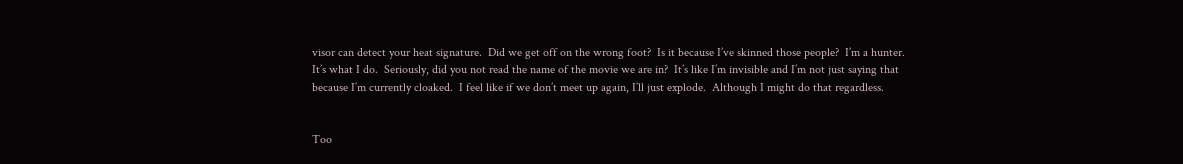visor can detect your heat signature.  Did we get off on the wrong foot?  Is it because I’ve skinned those people?  I’m a hunter.  It’s what I do.  Seriously, did you not read the name of the movie we are in?  It’s like I’m invisible and I’m not just saying that because I’m currently cloaked.  I feel like if we don’t meet up again, I’ll just explode.  Although I might do that regardless.


Too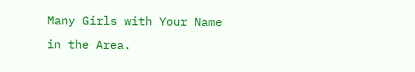Many Girls with Your Name in the Area.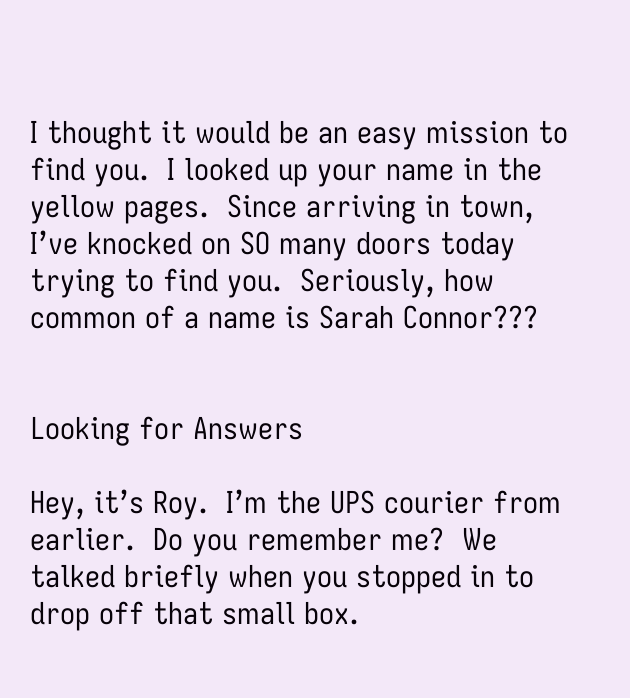I thought it would be an easy mission to find you.  I looked up your name in the yellow pages.  Since arriving in town, I’ve knocked on SO many doors today trying to find you.  Seriously, how common of a name is Sarah Connor???


Looking for Answers

Hey, it’s Roy.  I’m the UPS courier from earlier.  Do you remember me?  We talked briefly when you stopped in to drop off that small box.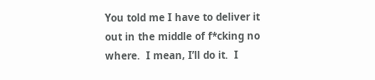You told me I have to deliver it out in the middle of f*cking no where.  I mean, I’ll do it.  I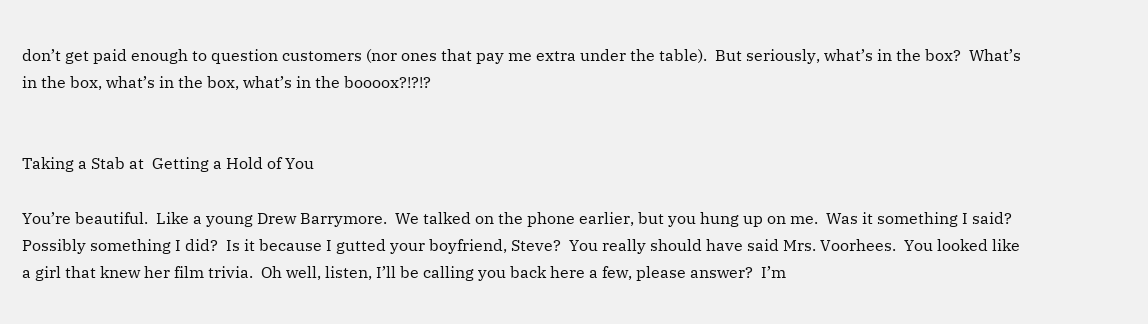don’t get paid enough to question customers (nor ones that pay me extra under the table).  But seriously, what’s in the box?  What’s in the box, what’s in the box, what’s in the boooox?!?!?


Taking a Stab at  Getting a Hold of You

You’re beautiful.  Like a young Drew Barrymore.  We talked on the phone earlier, but you hung up on me.  Was it something I said?  Possibly something I did?  Is it because I gutted your boyfriend, Steve?  You really should have said Mrs. Voorhees.  You looked like a girl that knew her film trivia.  Oh well, listen, I’ll be calling you back here a few, please answer?  I’m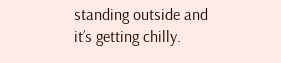standing outside and it’s getting chilly.